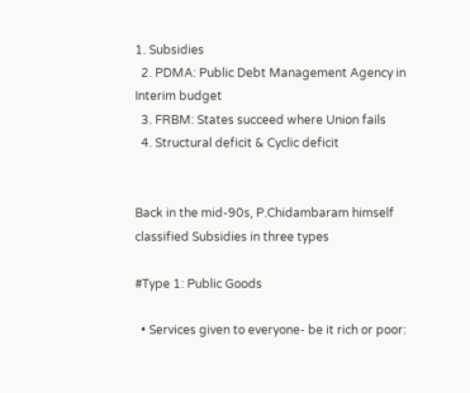1. Subsidies
  2. PDMA: Public Debt Management Agency in Interim budget
  3. FRBM: States succeed where Union fails
  4. Structural deficit & Cyclic deficit


Back in the mid-90s, P.Chidambaram himself classified Subsidies in three types

#Type 1: Public Goods

  • Services given to everyone- be it rich or poor: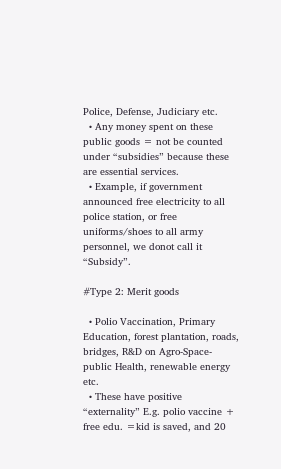Police, Defense, Judiciary etc.
  • Any money spent on these public goods = not be counted under “subsidies” because these are essential services.
  • Example, if government announced free electricity to all police station, or free uniforms/shoes to all army personnel, we donot call it “Subsidy”.

#Type 2: Merit goods

  • Polio Vaccination, Primary Education, forest plantation, roads, bridges, R&D on Agro-Space-public Health, renewable energy etc.
  • These have positive “externality” E.g. polio vaccine + free edu. =kid is saved, and 20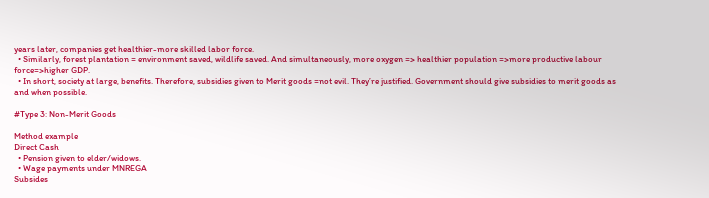years later, companies get healthier-more skilled labor force.
  • Similarly, forest plantation = environment saved, wildlife saved. And simultaneously, more oxygen => healthier population =>more productive labour force=>higher GDP.
  • In short, society at large, benefits. Therefore, subsidies given to Merit goods =not evil. They’re justified. Government should give subsidies to merit goods as and when possible.

#Type 3: Non-Merit Goods

Method example
Direct Cash
  • Pension given to elder/widows.
  • Wage payments under MNREGA
Subsides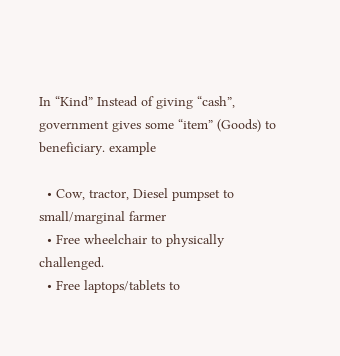In “Kind” Instead of giving “cash”, government gives some “item” (Goods) to beneficiary. example

  • Cow, tractor, Diesel pumpset to small/marginal farmer
  • Free wheelchair to physically challenged.
  • Free laptops/tablets to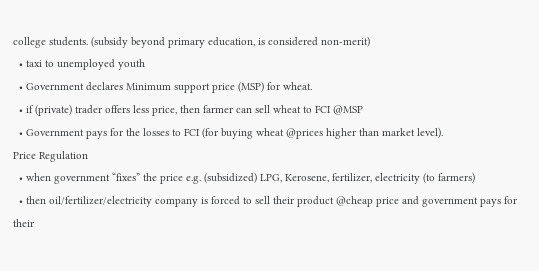college students. (subsidy beyond primary education, is considered non-merit)
  • taxi to unemployed youth
  • Government declares Minimum support price (MSP) for wheat.
  • if (private) trader offers less price, then farmer can sell wheat to FCI @MSP
  • Government pays for the losses to FCI (for buying wheat @prices higher than market level).
Price Regulation
  • when government “fixes” the price e.g. (subsidized) LPG, Kerosene, fertilizer, electricity (to farmers)
  • then oil/fertilizer/electricity company is forced to sell their product @cheap price and government pays for their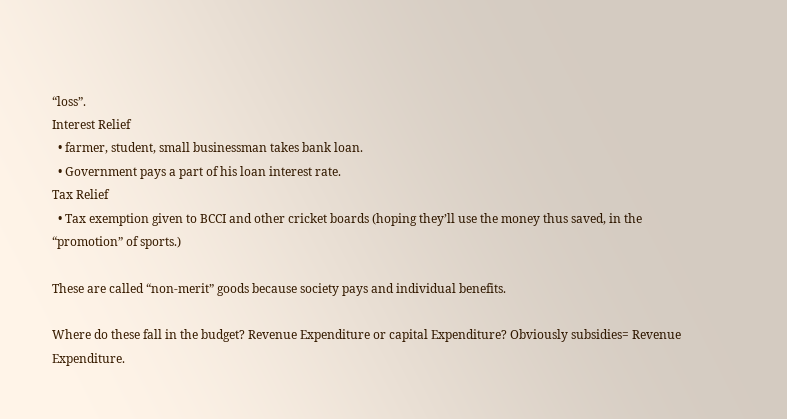“loss”.
Interest Relief
  • farmer, student, small businessman takes bank loan.
  • Government pays a part of his loan interest rate.
Tax Relief
  • Tax exemption given to BCCI and other cricket boards (hoping they’ll use the money thus saved, in the “promotion” of sports.)

These are called “non-merit” goods because society pays and individual benefits.

Where do these fall in the budget? Revenue Expenditure or capital Expenditure? Obviously subsidies= Revenue Expenditure.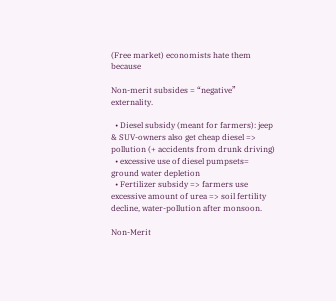(Free market) economists hate them because

Non-merit subsides = “negative” externality.

  • Diesel subsidy (meant for farmers): jeep & SUV-owners also get cheap diesel => pollution (+ accidents from drunk driving)
  • excessive use of diesel pumpsets= ground water depletion
  • Fertilizer subsidy => farmers use excessive amount of urea => soil fertility decline, water-pollution after monsoon.

Non-Merit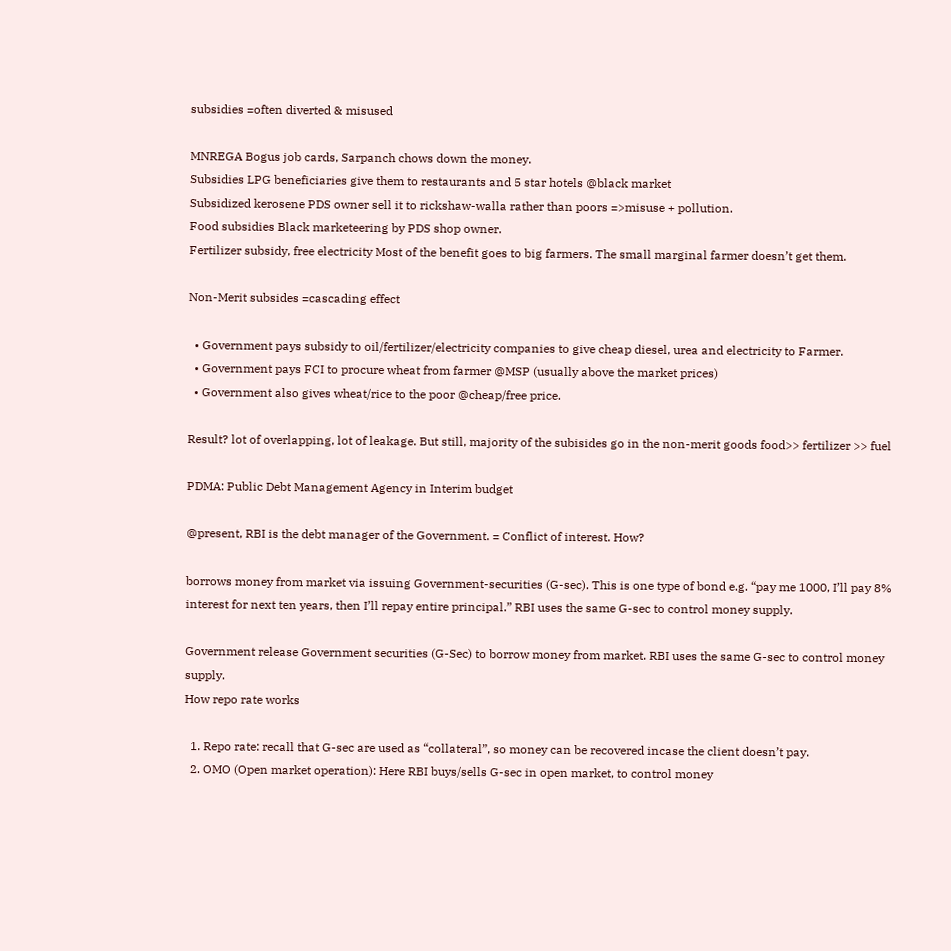subsidies =often diverted & misused

MNREGA Bogus job cards, Sarpanch chows down the money.
Subsidies LPG beneficiaries give them to restaurants and 5 star hotels @black market
Subsidized kerosene PDS owner sell it to rickshaw-walla rather than poors =>misuse + pollution.
Food subsidies Black marketeering by PDS shop owner.
Fertilizer subsidy, free electricity Most of the benefit goes to big farmers. The small marginal farmer doesn’t get them.

Non-Merit subsides =cascading effect

  • Government pays subsidy to oil/fertilizer/electricity companies to give cheap diesel, urea and electricity to Farmer.
  • Government pays FCI to procure wheat from farmer @MSP (usually above the market prices)
  • Government also gives wheat/rice to the poor @cheap/free price.

Result? lot of overlapping, lot of leakage. But still, majority of the subisides go in the non-merit goods food>> fertilizer >> fuel

PDMA: Public Debt Management Agency in Interim budget

@present, RBI is the debt manager of the Government. = Conflict of interest. How?

borrows money from market via issuing Government-securities (G-sec). This is one type of bond e.g. “pay me 1000, I’ll pay 8% interest for next ten years, then I’ll repay entire principal.” RBI uses the same G-sec to control money supply.

Government release Government securities (G-Sec) to borrow money from market. RBI uses the same G-sec to control money supply.
How repo rate works

  1. Repo rate: recall that G-sec are used as “collateral”, so money can be recovered incase the client doesn’t pay.
  2. OMO (Open market operation): Here RBI buys/sells G-sec in open market, to control money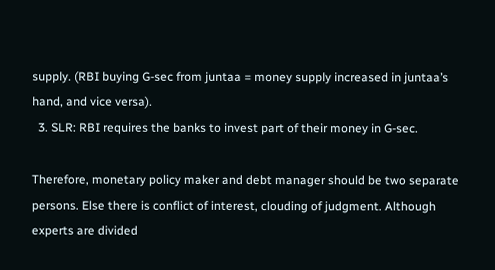supply. (RBI buying G-sec from juntaa = money supply increased in juntaa’s hand, and vice versa).
  3. SLR: RBI requires the banks to invest part of their money in G-sec.

Therefore, monetary policy maker and debt manager should be two separate persons. Else there is conflict of interest, clouding of judgment. Although experts are divided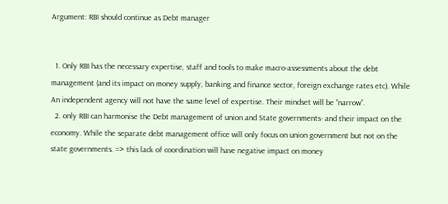Argument: RBI should continue as Debt manager


  1. Only RBI has the necessary expertise, staff and tools to make macro-assessments about the debt management (and its impact on money supply, banking and finance sector, foreign exchange rates etc). While An independent agency will not have the same level of expertise. Their mindset will be “narrow”.
  2. only RBI can harmonise the Debt management of union and State governments- and their impact on the economy. While the separate debt management office will only focus on union government but not on the state governments. => this lack of coordination will have negative impact on money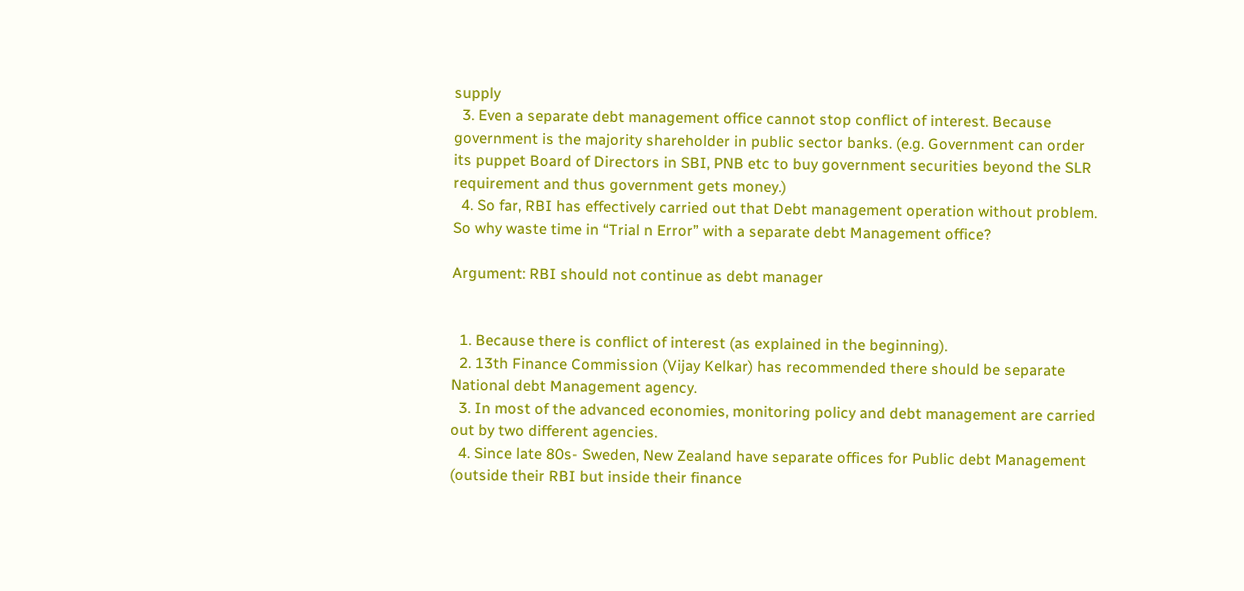supply
  3. Even a separate debt management office cannot stop conflict of interest. Because government is the majority shareholder in public sector banks. (e.g. Government can order its puppet Board of Directors in SBI, PNB etc to buy government securities beyond the SLR requirement and thus government gets money.)
  4. So far, RBI has effectively carried out that Debt management operation without problem. So why waste time in “Trial n Error” with a separate debt Management office?

Argument: RBI should not continue as debt manager


  1. Because there is conflict of interest (as explained in the beginning).
  2. 13th Finance Commission (Vijay Kelkar) has recommended there should be separate National debt Management agency.
  3. In most of the advanced economies, monitoring policy and debt management are carried out by two different agencies.
  4. Since late 80s- Sweden, New Zealand have separate offices for Public debt Management (outside their RBI but inside their finance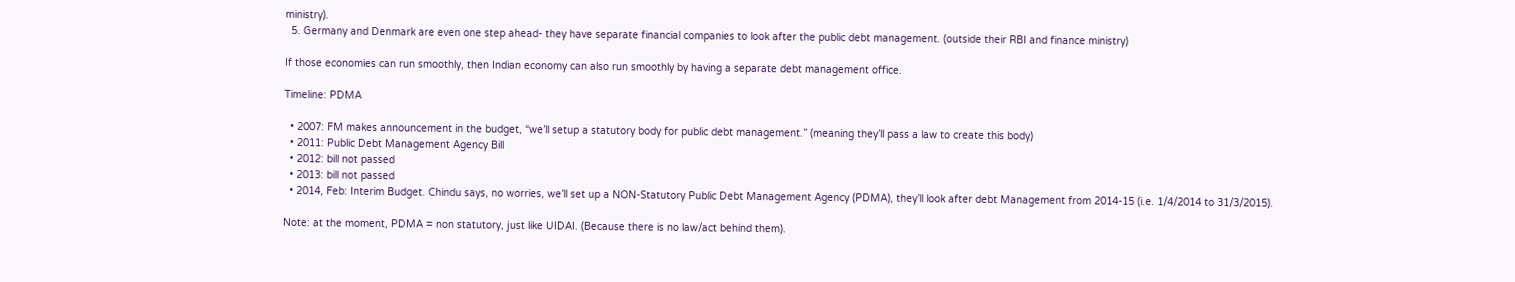ministry).
  5. Germany and Denmark are even one step ahead- they have separate financial companies to look after the public debt management. (outside their RBI and finance ministry)

If those economies can run smoothly, then Indian economy can also run smoothly by having a separate debt management office.

Timeline: PDMA

  • 2007: FM makes announcement in the budget, “we’ll setup a statutory body for public debt management.” (meaning they’ll pass a law to create this body)
  • 2011: Public Debt Management Agency Bill
  • 2012: bill not passed
  • 2013: bill not passed
  • 2014, Feb: Interim Budget. Chindu says, no worries, we’ll set up a NON-Statutory Public Debt Management Agency (PDMA), they’ll look after debt Management from 2014-15 (i.e. 1/4/2014 to 31/3/2015).

Note: at the moment, PDMA = non statutory, just like UIDAI. (Because there is no law/act behind them).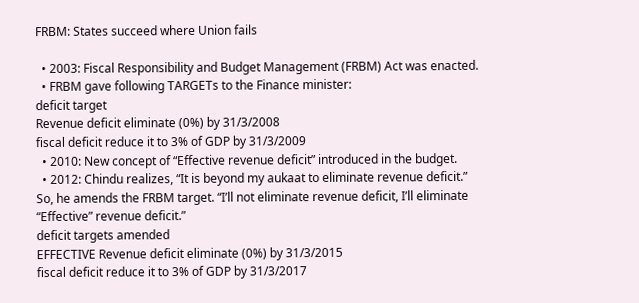FRBM: States succeed where Union fails

  • 2003: Fiscal Responsibility and Budget Management (FRBM) Act was enacted.
  • FRBM gave following TARGETs to the Finance minister:
deficit target
Revenue deficit eliminate (0%) by 31/3/2008
fiscal deficit reduce it to 3% of GDP by 31/3/2009
  • 2010: New concept of “Effective revenue deficit” introduced in the budget.
  • 2012: Chindu realizes, “It is beyond my aukaat to eliminate revenue deficit.” So, he amends the FRBM target. “I’ll not eliminate revenue deficit, I’ll eliminate “Effective” revenue deficit.”
deficit targets amended
EFFECTIVE Revenue deficit eliminate (0%) by 31/3/2015
fiscal deficit reduce it to 3% of GDP by 31/3/2017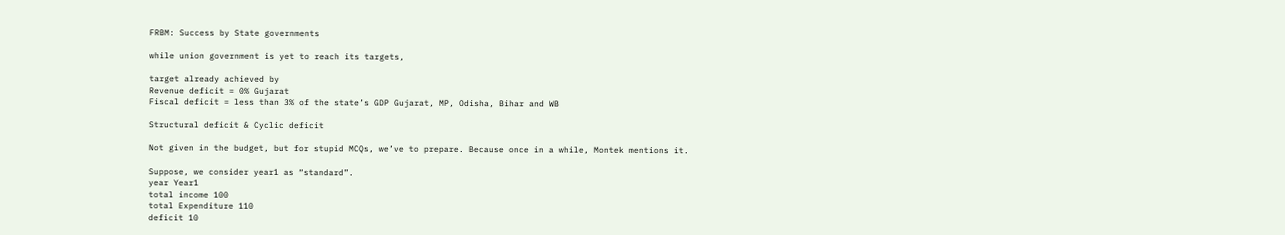FRBM: Success by State governments

while union government is yet to reach its targets,

target already achieved by
Revenue deficit = 0% Gujarat
Fiscal deficit = less than 3% of the state’s GDP Gujarat, MP, Odisha, Bihar and WB

Structural deficit & Cyclic deficit

Not given in the budget, but for stupid MCQs, we’ve to prepare. Because once in a while, Montek mentions it.

Suppose, we consider year1 as “standard”.
year Year1
total income 100
total Expenditure 110
deficit 10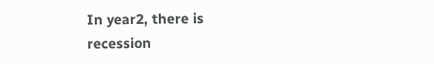In year2, there is recession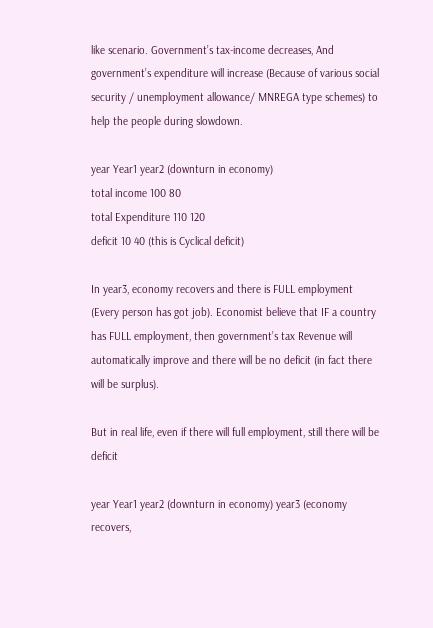like scenario. Government’s tax-income decreases, And government’s expenditure will increase (Because of various social security / unemployment allowance/ MNREGA type schemes) to help the people during slowdown.

year Year1 year2 (downturn in economy)
total income 100 80
total Expenditure 110 120
deficit 10 40 (this is Cyclical deficit)

In year3, economy recovers and there is FULL employment (Every person has got job). Economist believe that IF a country has FULL employment, then government’s tax Revenue will automatically improve and there will be no deficit (in fact there will be surplus).

But in real life, even if there will full employment, still there will be deficit

year Year1 year2 (downturn in economy) year3 (economy recovers,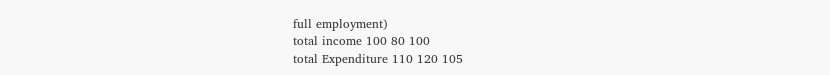full employment)
total income 100 80 100
total Expenditure 110 120 105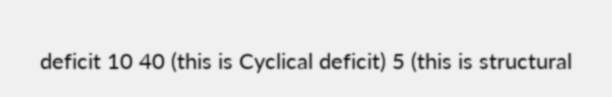deficit 10 40 (this is Cyclical deficit) 5 (this is structural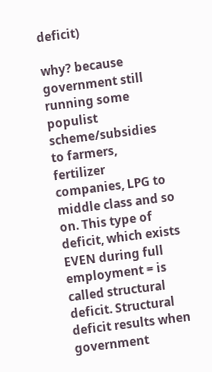deficit)

why? because government still running some populist scheme/subsidies to farmers, fertilizer companies, LPG to middle class and so on. This type of deficit, which exists EVEN during full employment = is called structural deficit. Structural deficit results when government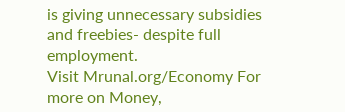is giving unnecessary subsidies and freebies- despite full employment.
Visit Mrunal.org/Economy For more on Money,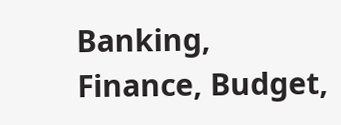Banking, Finance, Budget,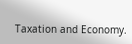Taxation and Economy.